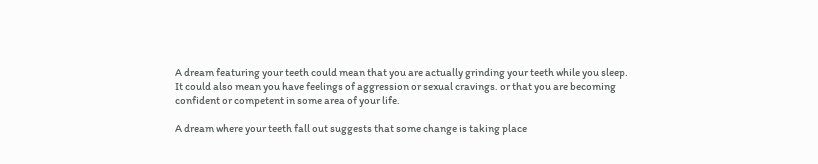A dream featuring your teeth could mean that you are actually grinding your teeth while you sleep. It could also mean you have feelings of aggression or sexual cravings. or that you are becoming confident or competent in some area of your life.

A dream where your teeth fall out suggests that some change is taking place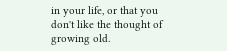in your life, or that you don't like the thought of growing old.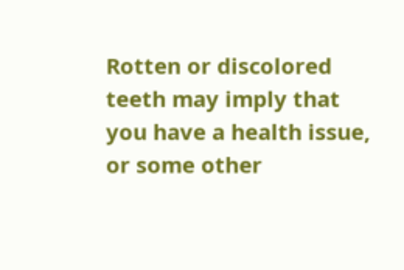Rotten or discolored teeth may imply that you have a health issue, or some other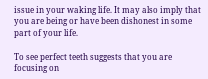issue in your waking life. It may also imply that you are being or have been dishonest in some part of your life.

To see perfect teeth suggests that you are focusing on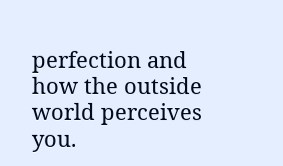perfection and how the outside world perceives you.